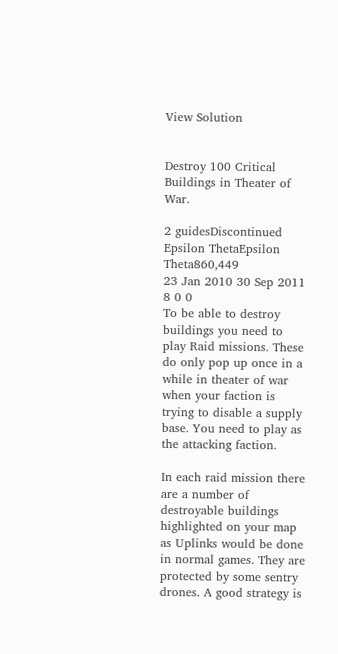View Solution


Destroy 100 Critical Buildings in Theater of War.

2 guidesDiscontinued
Epsilon ThetaEpsilon Theta860,449
23 Jan 2010 30 Sep 2011
8 0 0
To be able to destroy buildings you need to play Raid missions. These do only pop up once in a while in theater of war when your faction is trying to disable a supply base. You need to play as the attacking faction.

In each raid mission there are a number of destroyable buildings highlighted on your map as Uplinks would be done in normal games. They are protected by some sentry drones. A good strategy is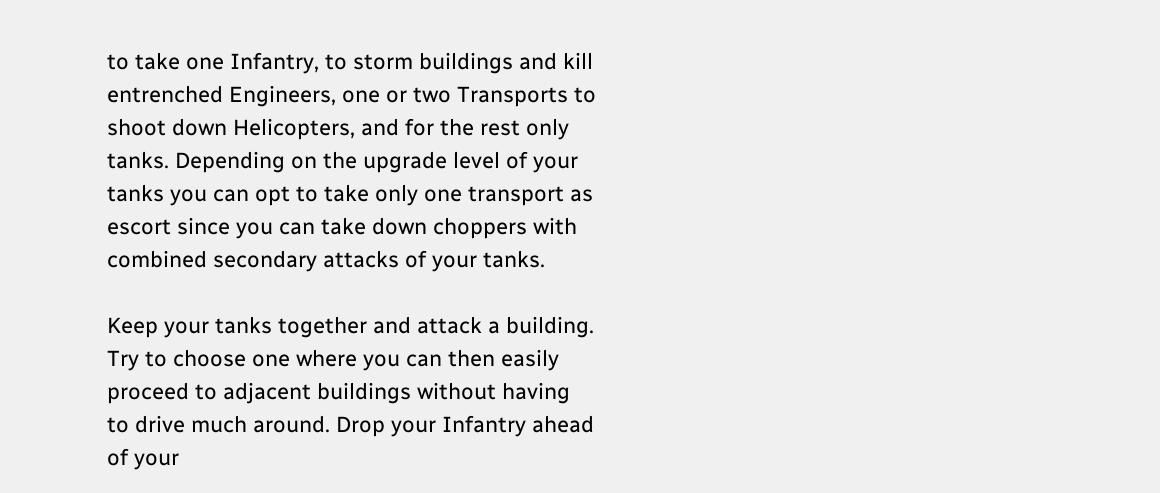to take one Infantry, to storm buildings and kill entrenched Engineers, one or two Transports to shoot down Helicopters, and for the rest only tanks. Depending on the upgrade level of your tanks you can opt to take only one transport as escort since you can take down choppers with combined secondary attacks of your tanks.

Keep your tanks together and attack a building. Try to choose one where you can then easily proceed to adjacent buildings without having to drive much around. Drop your Infantry ahead of your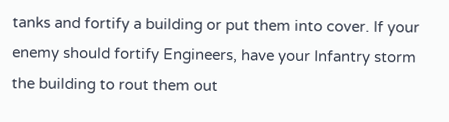tanks and fortify a building or put them into cover. If your enemy should fortify Engineers, have your Infantry storm the building to rout them out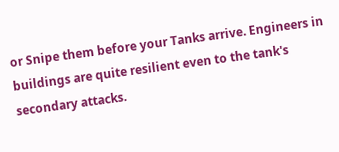or Snipe them before your Tanks arrive. Engineers in buildings are quite resilient even to the tank's secondary attacks.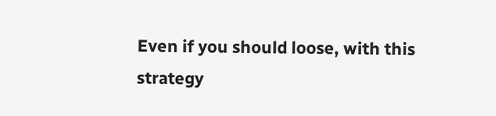Even if you should loose, with this strategy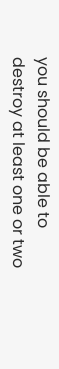you should be able to destroy at least one or two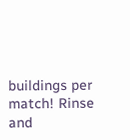buildings per match! Rinse and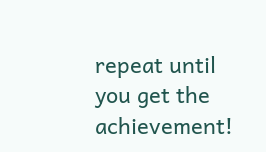repeat until you get the achievement!